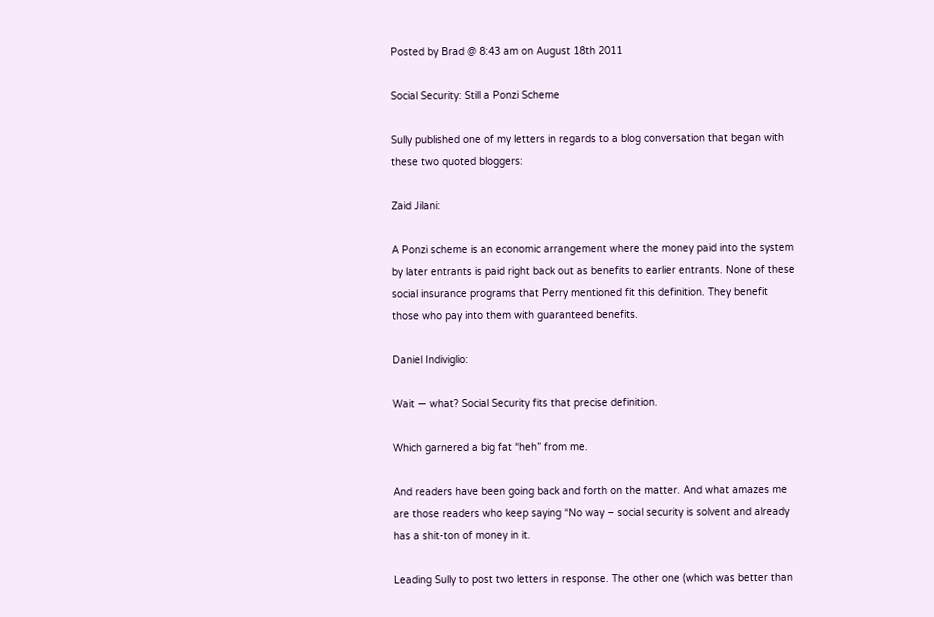Posted by Brad @ 8:43 am on August 18th 2011

Social Security: Still a Ponzi Scheme

Sully published one of my letters in regards to a blog conversation that began with these two quoted bloggers:

Zaid Jilani:

A Ponzi scheme is an economic arrangement where the money paid into the system by later entrants is paid right back out as benefits to earlier entrants. None of these social insurance programs that Perry mentioned fit this definition. They benefit those who pay into them with guaranteed benefits.

Daniel Indiviglio:

Wait — what? Social Security fits that precise definition.

Which garnered a big fat “heh” from me.

And readers have been going back and forth on the matter. And what amazes me are those readers who keep saying “No way – social security is solvent and already has a shit-ton of money in it.

Leading Sully to post two letters in response. The other one (which was better than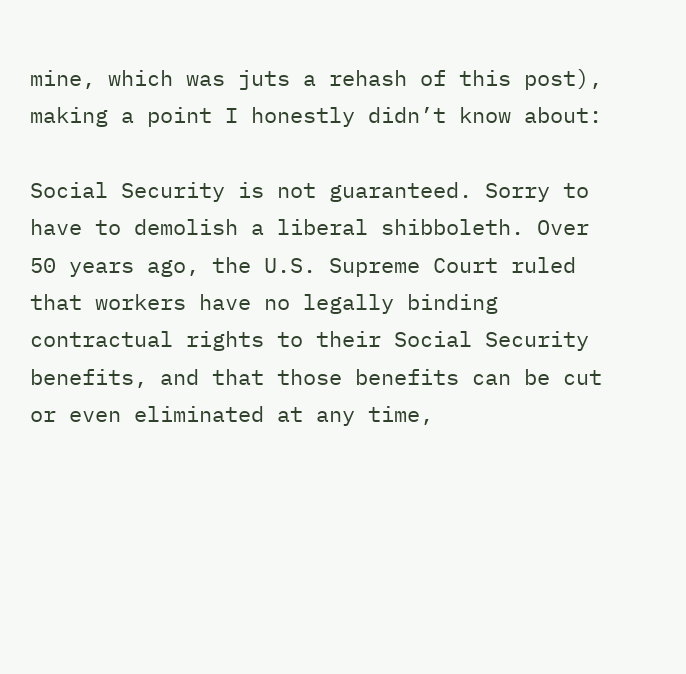mine, which was juts a rehash of this post), making a point I honestly didn’t know about:

Social Security is not guaranteed. Sorry to have to demolish a liberal shibboleth. Over 50 years ago, the U.S. Supreme Court ruled that workers have no legally binding contractual rights to their Social Security benefits, and that those benefits can be cut or even eliminated at any time,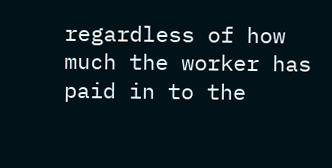regardless of how much the worker has paid in to the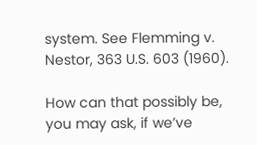system. See Flemming v. Nestor, 363 U.S. 603 (1960).

How can that possibly be, you may ask, if we’ve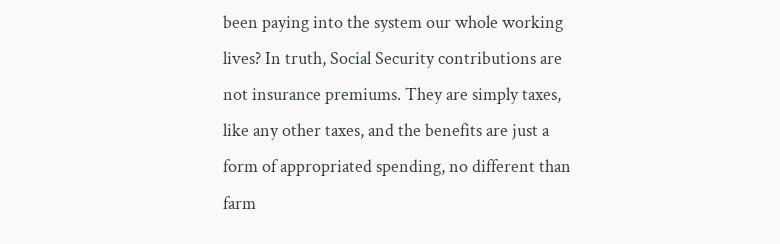been paying into the system our whole working lives? In truth, Social Security contributions are not insurance premiums. They are simply taxes, like any other taxes, and the benefits are just a form of appropriated spending, no different than farm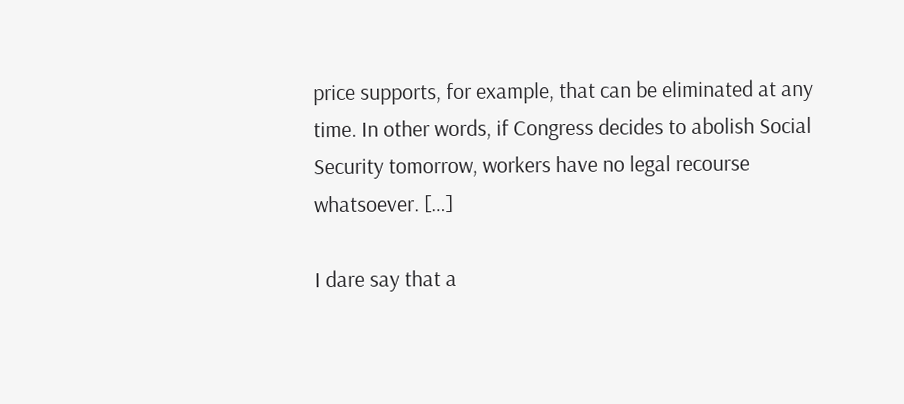price supports, for example, that can be eliminated at any time. In other words, if Congress decides to abolish Social Security tomorrow, workers have no legal recourse whatsoever. […]

I dare say that a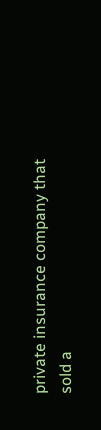private insurance company that sold a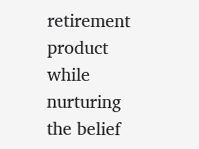retirement product while nurturing the belief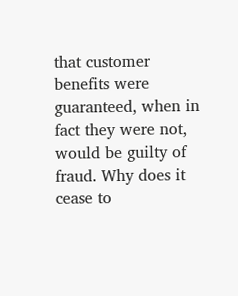that customer benefits were guaranteed, when in fact they were not, would be guilty of fraud. Why does it cease to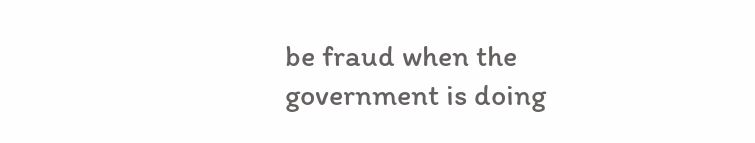be fraud when the government is doing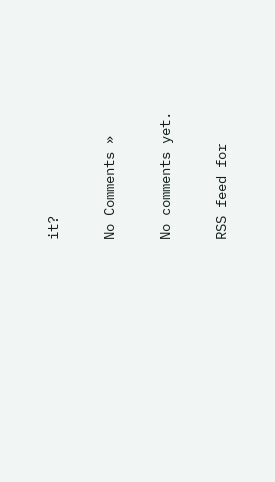it?

No Comments »

No comments yet.

RSS feed for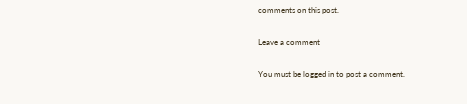comments on this post.

Leave a comment

You must be logged in to post a comment.